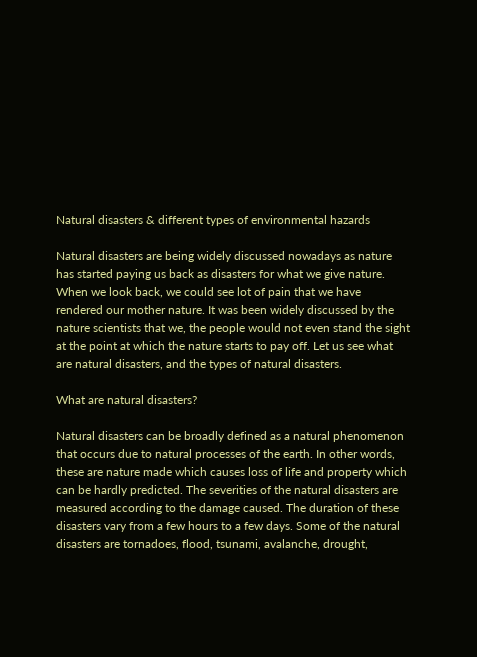Natural disasters & different types of environmental hazards

Natural disasters are being widely discussed nowadays as nature has started paying us back as disasters for what we give nature.  When we look back, we could see lot of pain that we have rendered our mother nature. It was been widely discussed by the nature scientists that we, the people would not even stand the sight at the point at which the nature starts to pay off. Let us see what are natural disasters, and the types of natural disasters.

What are natural disasters?

Natural disasters can be broadly defined as a natural phenomenon that occurs due to natural processes of the earth. In other words, these are nature made which causes loss of life and property which can be hardly predicted. The severities of the natural disasters are measured according to the damage caused. The duration of these disasters vary from a few hours to a few days. Some of the natural disasters are tornadoes, flood, tsunami, avalanche, drought,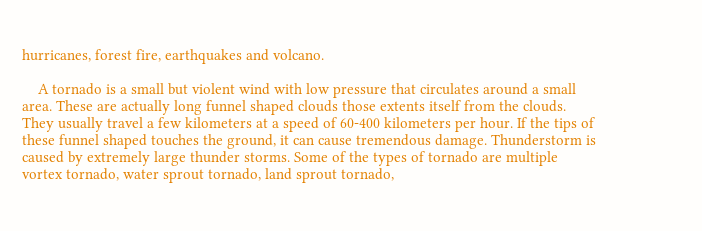hurricanes, forest fire, earthquakes and volcano.

    A tornado is a small but violent wind with low pressure that circulates around a small area. These are actually long funnel shaped clouds those extents itself from the clouds. They usually travel a few kilometers at a speed of 60-400 kilometers per hour. If the tips of these funnel shaped touches the ground, it can cause tremendous damage. Thunderstorm is caused by extremely large thunder storms. Some of the types of tornado are multiple vortex tornado, water sprout tornado, land sprout tornado,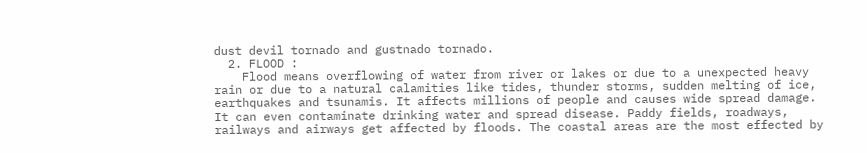dust devil tornado and gustnado tornado.
  2. FLOOD :
    Flood means overflowing of water from river or lakes or due to a unexpected heavy rain or due to a natural calamities like tides, thunder storms, sudden melting of ice, earthquakes and tsunamis. It affects millions of people and causes wide spread damage. It can even contaminate drinking water and spread disease. Paddy fields, roadways, railways and airways get affected by floods. The coastal areas are the most effected by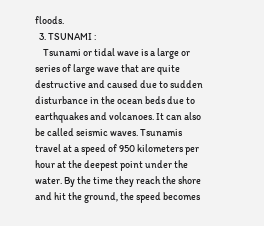floods.
  3. TSUNAMI :
    Tsunami or tidal wave is a large or series of large wave that are quite destructive and caused due to sudden disturbance in the ocean beds due to earthquakes and volcanoes. It can also be called seismic waves. Tsunamis travel at a speed of 950 kilometers per hour at the deepest point under the water. By the time they reach the shore and hit the ground, the speed becomes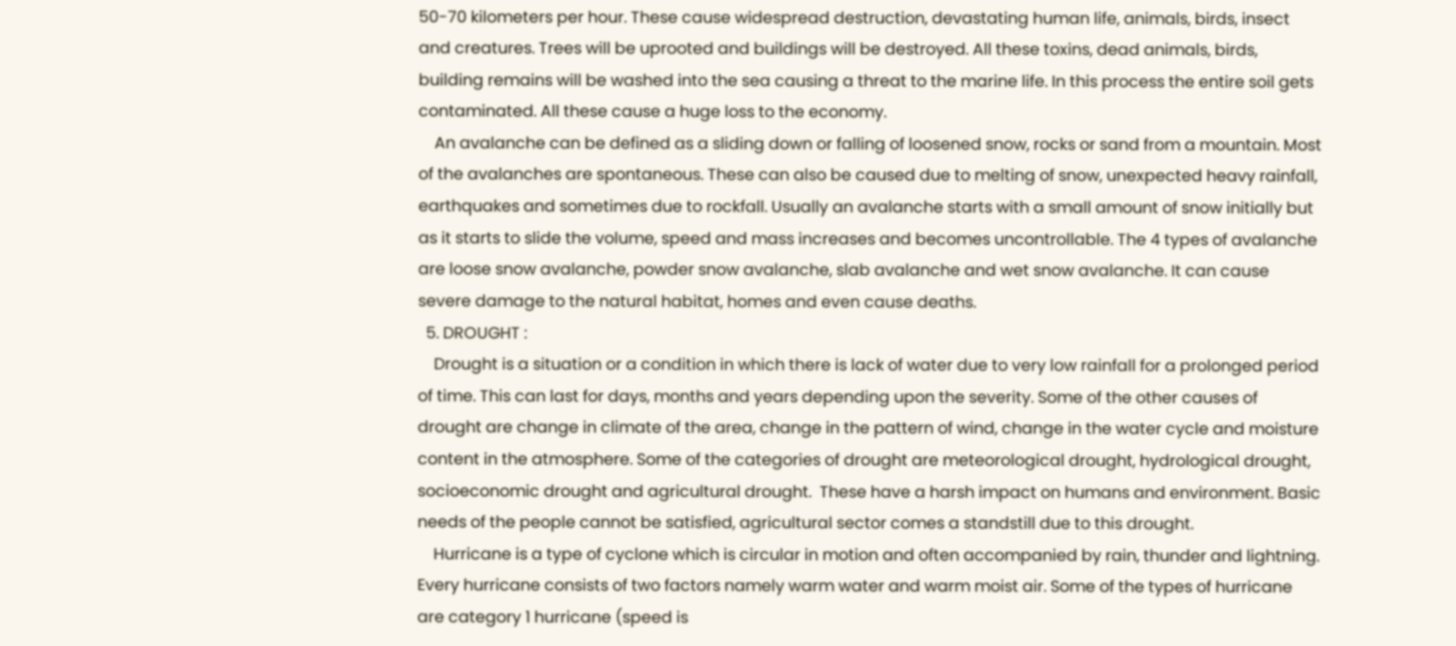50-70 kilometers per hour. These cause widespread destruction, devastating human life, animals, birds, insect and creatures. Trees will be uprooted and buildings will be destroyed. All these toxins, dead animals, birds, building remains will be washed into the sea causing a threat to the marine life. In this process the entire soil gets contaminated. All these cause a huge loss to the economy.
    An avalanche can be defined as a sliding down or falling of loosened snow, rocks or sand from a mountain. Most of the avalanches are spontaneous. These can also be caused due to melting of snow, unexpected heavy rainfall, earthquakes and sometimes due to rockfall. Usually an avalanche starts with a small amount of snow initially but as it starts to slide the volume, speed and mass increases and becomes uncontrollable. The 4 types of avalanche are loose snow avalanche, powder snow avalanche, slab avalanche and wet snow avalanche. It can cause severe damage to the natural habitat, homes and even cause deaths.
  5. DROUGHT :
    Drought is a situation or a condition in which there is lack of water due to very low rainfall for a prolonged period of time. This can last for days, months and years depending upon the severity. Some of the other causes of drought are change in climate of the area, change in the pattern of wind, change in the water cycle and moisture content in the atmosphere. Some of the categories of drought are meteorological drought, hydrological drought, socioeconomic drought and agricultural drought.  These have a harsh impact on humans and environment. Basic needs of the people cannot be satisfied, agricultural sector comes a standstill due to this drought.
    Hurricane is a type of cyclone which is circular in motion and often accompanied by rain, thunder and lightning. Every hurricane consists of two factors namely warm water and warm moist air. Some of the types of hurricane are category 1 hurricane (speed is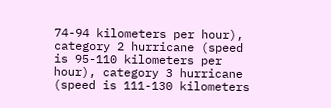74-94 kilometers per hour), category 2 hurricane (speed is 95-110 kilometers per hour), category 3 hurricane (speed is 111-130 kilometers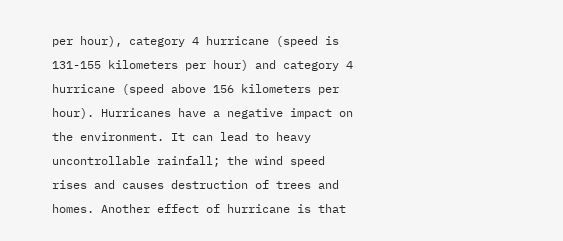per hour), category 4 hurricane (speed is 131-155 kilometers per hour) and category 4 hurricane (speed above 156 kilometers per hour). Hurricanes have a negative impact on the environment. It can lead to heavy uncontrollable rainfall; the wind speed rises and causes destruction of trees and homes. Another effect of hurricane is that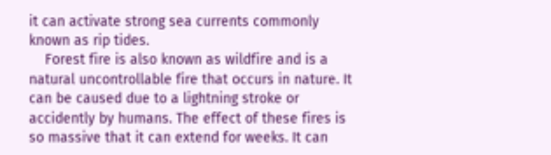it can activate strong sea currents commonly known as rip tides.
    Forest fire is also known as wildfire and is a natural uncontrollable fire that occurs in nature. It can be caused due to a lightning stroke or accidently by humans. The effect of these fires is so massive that it can extend for weeks. It can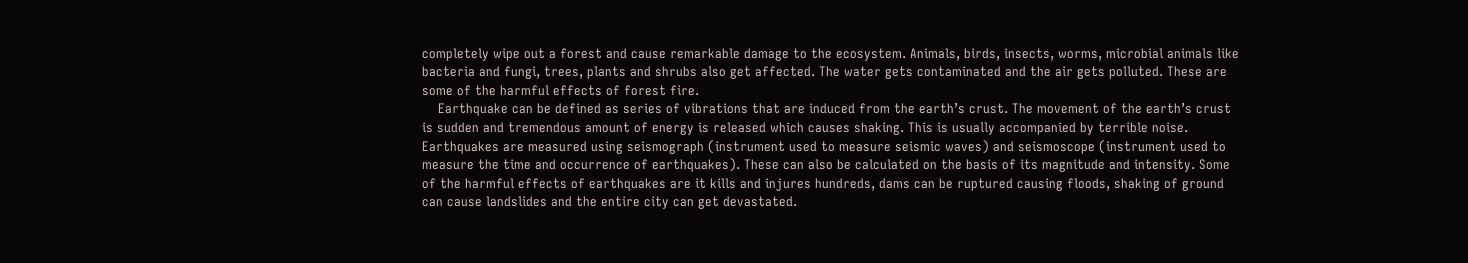completely wipe out a forest and cause remarkable damage to the ecosystem. Animals, birds, insects, worms, microbial animals like bacteria and fungi, trees, plants and shrubs also get affected. The water gets contaminated and the air gets polluted. These are some of the harmful effects of forest fire.
    Earthquake can be defined as series of vibrations that are induced from the earth’s crust. The movement of the earth’s crust is sudden and tremendous amount of energy is released which causes shaking. This is usually accompanied by terrible noise. Earthquakes are measured using seismograph (instrument used to measure seismic waves) and seismoscope (instrument used to measure the time and occurrence of earthquakes). These can also be calculated on the basis of its magnitude and intensity. Some of the harmful effects of earthquakes are it kills and injures hundreds, dams can be ruptured causing floods, shaking of ground can cause landslides and the entire city can get devastated.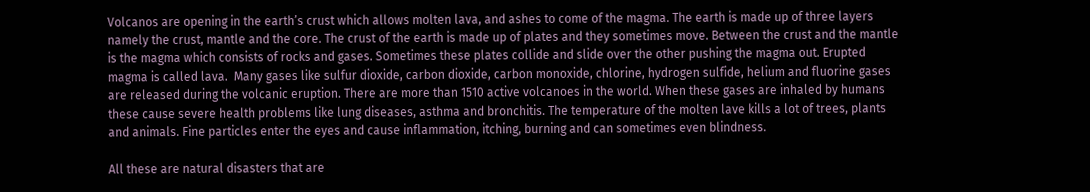Volcanos are opening in the earth’s crust which allows molten lava, and ashes to come of the magma. The earth is made up of three layers namely the crust, mantle and the core. The crust of the earth is made up of plates and they sometimes move. Between the crust and the mantle is the magma which consists of rocks and gases. Sometimes these plates collide and slide over the other pushing the magma out. Erupted magma is called lava.  Many gases like sulfur dioxide, carbon dioxide, carbon monoxide, chlorine, hydrogen sulfide, helium and fluorine gases are released during the volcanic eruption. There are more than 1510 active volcanoes in the world. When these gases are inhaled by humans these cause severe health problems like lung diseases, asthma and bronchitis. The temperature of the molten lave kills a lot of trees, plants and animals. Fine particles enter the eyes and cause inflammation, itching, burning and can sometimes even blindness.

All these are natural disasters that are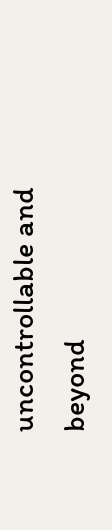uncontrollable and beyond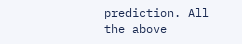prediction. All the above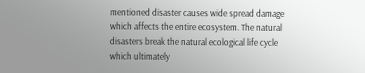mentioned disaster causes wide spread damage which affects the entire ecosystem. The natural disasters break the natural ecological life cycle which ultimately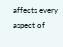affects every aspect of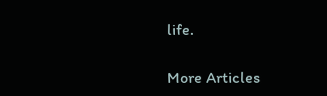life.

More Articles